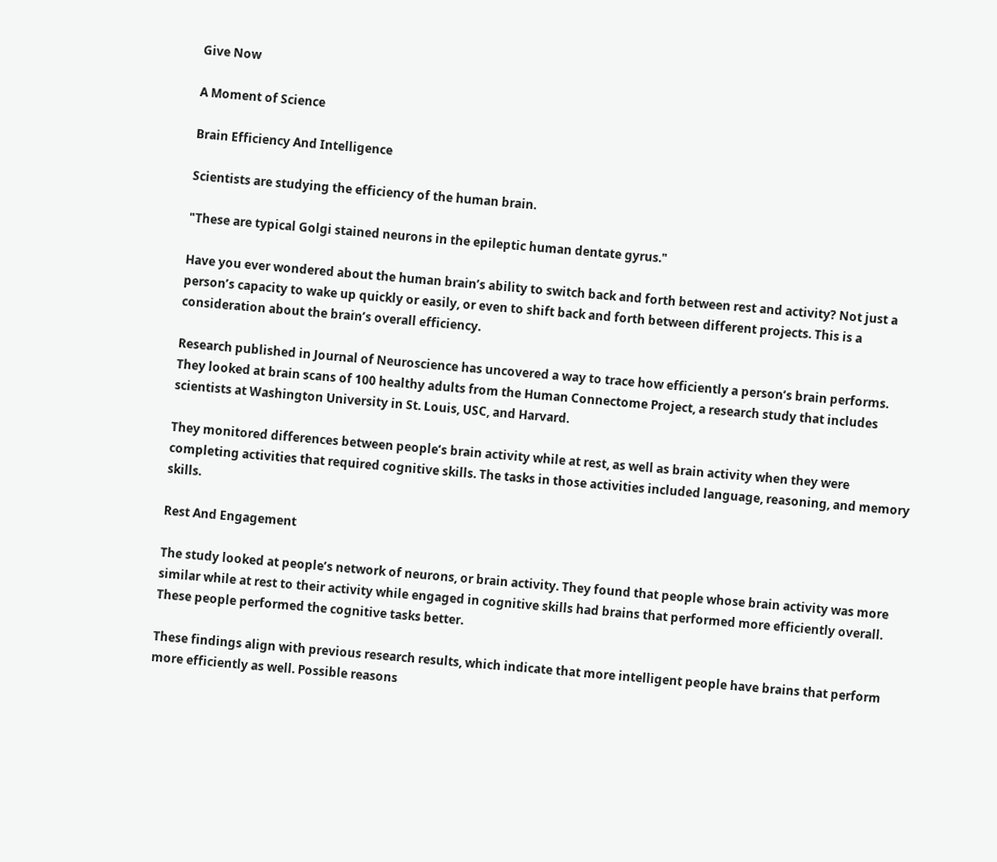Give Now

A Moment of Science

Brain Efficiency And Intelligence

Scientists are studying the efficiency of the human brain.

"These are typical Golgi stained neurons in the epileptic human dentate gyrus."

Have you ever wondered about the human brain’s ability to switch back and forth between rest and activity? Not just a person’s capacity to wake up quickly or easily, or even to shift back and forth between different projects. This is a consideration about the brain’s overall efficiency.

Research published in Journal of Neuroscience has uncovered a way to trace how efficiently a person’s brain performs. They looked at brain scans of 100 healthy adults from the Human Connectome Project, a research study that includes scientists at Washington University in St. Louis, USC, and Harvard.

They monitored differences between people’s brain activity while at rest, as well as brain activity when they were completing activities that required cognitive skills. The tasks in those activities included language, reasoning, and memory skills.

Rest And Engagement

The study looked at people’s network of neurons, or brain activity. They found that people whose brain activity was more similar while at rest to their activity while engaged in cognitive skills had brains that performed more efficiently overall. These people performed the cognitive tasks better.

These findings align with previous research results, which indicate that more intelligent people have brains that perform more efficiently as well. Possible reasons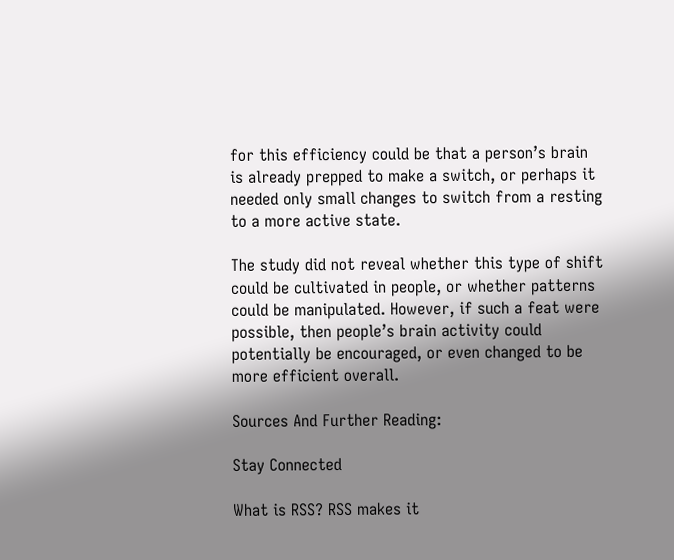for this efficiency could be that a person’s brain is already prepped to make a switch, or perhaps it needed only small changes to switch from a resting to a more active state.

The study did not reveal whether this type of shift could be cultivated in people, or whether patterns could be manipulated. However, if such a feat were possible, then people’s brain activity could potentially be encouraged, or even changed to be more efficient overall.

Sources And Further Reading:

Stay Connected

What is RSS? RSS makes it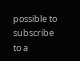possible to subscribe to a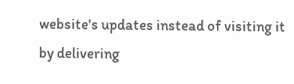website's updates instead of visiting it by delivering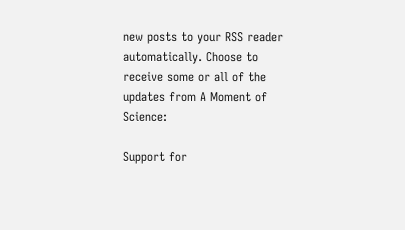new posts to your RSS reader automatically. Choose to receive some or all of the updates from A Moment of Science:

Support for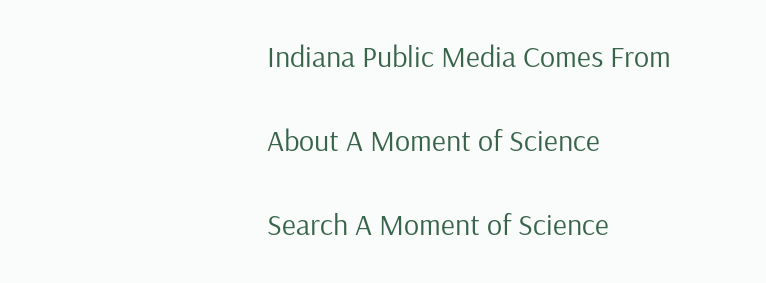Indiana Public Media Comes From

About A Moment of Science

Search A Moment of Science